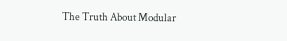The Truth About Modular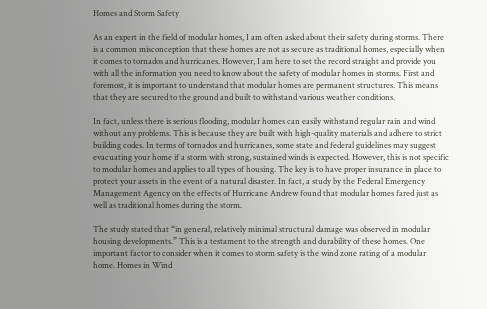Homes and Storm Safety

As an expert in the field of modular homes, I am often asked about their safety during storms. There is a common misconception that these homes are not as secure as traditional homes, especially when it comes to tornados and hurricanes. However, I am here to set the record straight and provide you with all the information you need to know about the safety of modular homes in storms. First and foremost, it is important to understand that modular homes are permanent structures. This means that they are secured to the ground and built to withstand various weather conditions.

In fact, unless there is serious flooding, modular homes can easily withstand regular rain and wind without any problems. This is because they are built with high-quality materials and adhere to strict building codes. In terms of tornados and hurricanes, some state and federal guidelines may suggest evacuating your home if a storm with strong, sustained winds is expected. However, this is not specific to modular homes and applies to all types of housing. The key is to have proper insurance in place to protect your assets in the event of a natural disaster. In fact, a study by the Federal Emergency Management Agency on the effects of Hurricane Andrew found that modular homes fared just as well as traditional homes during the storm.

The study stated that “in general, relatively minimal structural damage was observed in modular housing developments.” This is a testament to the strength and durability of these homes. One important factor to consider when it comes to storm safety is the wind zone rating of a modular home. Homes in Wind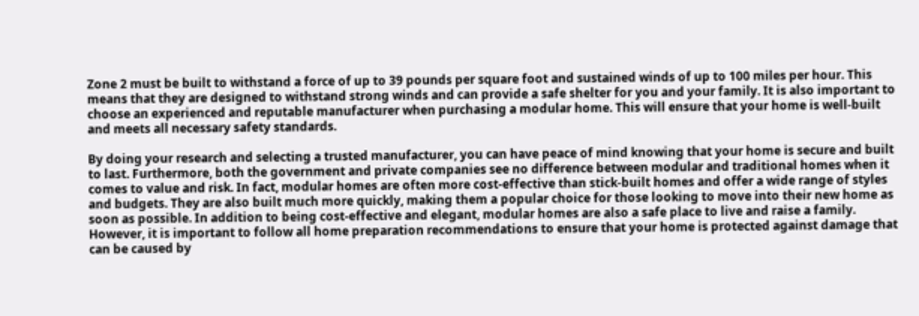Zone 2 must be built to withstand a force of up to 39 pounds per square foot and sustained winds of up to 100 miles per hour. This means that they are designed to withstand strong winds and can provide a safe shelter for you and your family. It is also important to choose an experienced and reputable manufacturer when purchasing a modular home. This will ensure that your home is well-built and meets all necessary safety standards.

By doing your research and selecting a trusted manufacturer, you can have peace of mind knowing that your home is secure and built to last. Furthermore, both the government and private companies see no difference between modular and traditional homes when it comes to value and risk. In fact, modular homes are often more cost-effective than stick-built homes and offer a wide range of styles and budgets. They are also built much more quickly, making them a popular choice for those looking to move into their new home as soon as possible. In addition to being cost-effective and elegant, modular homes are also a safe place to live and raise a family. However, it is important to follow all home preparation recommendations to ensure that your home is protected against damage that can be caused by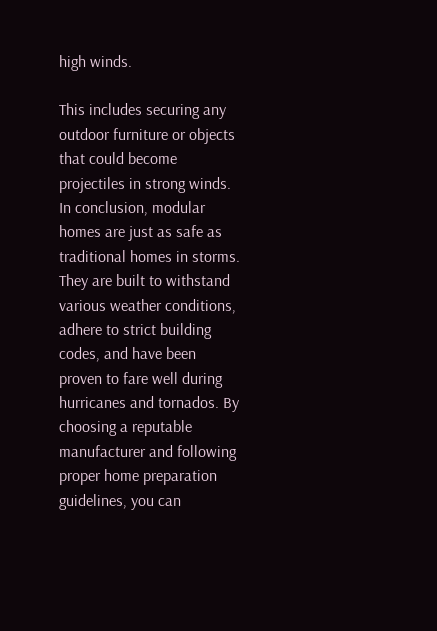high winds.

This includes securing any outdoor furniture or objects that could become projectiles in strong winds. In conclusion, modular homes are just as safe as traditional homes in storms. They are built to withstand various weather conditions, adhere to strict building codes, and have been proven to fare well during hurricanes and tornados. By choosing a reputable manufacturer and following proper home preparation guidelines, you can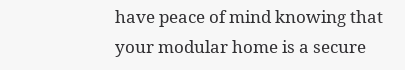have peace of mind knowing that your modular home is a secure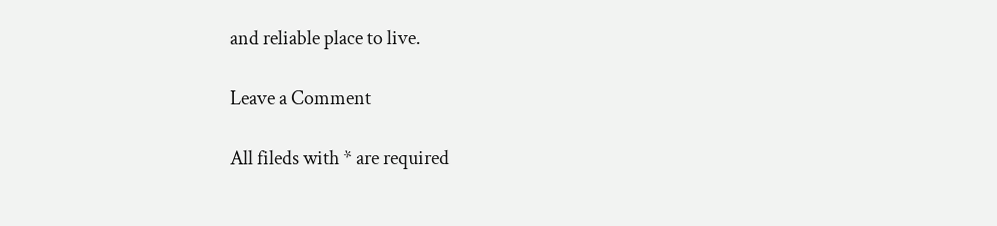and reliable place to live.

Leave a Comment

All fileds with * are required